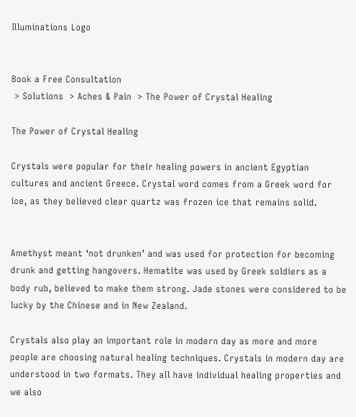Illuminations Logo


Book a Free Consultation
 > Solutions  > Aches & Pain  > The Power of Crystal Healing

The Power of Crystal Healing

Crystals were popular for their healing powers in ancient Egyptian cultures and ancient Greece. Crystal word comes from a Greek word for ice, as they believed clear quartz was frozen ice that remains solid.


Amethyst meant ‘not drunken’ and was used for protection for becoming drunk and getting hangovers. Hematite was used by Greek soldiers as a body rub, believed to make them strong. Jade stones were considered to be lucky by the Chinese and in New Zealand.

Crystals also play an important role in modern day as more and more people are choosing natural healing techniques. Crystals in modern day are understood in two formats. They all have individual healing properties and we also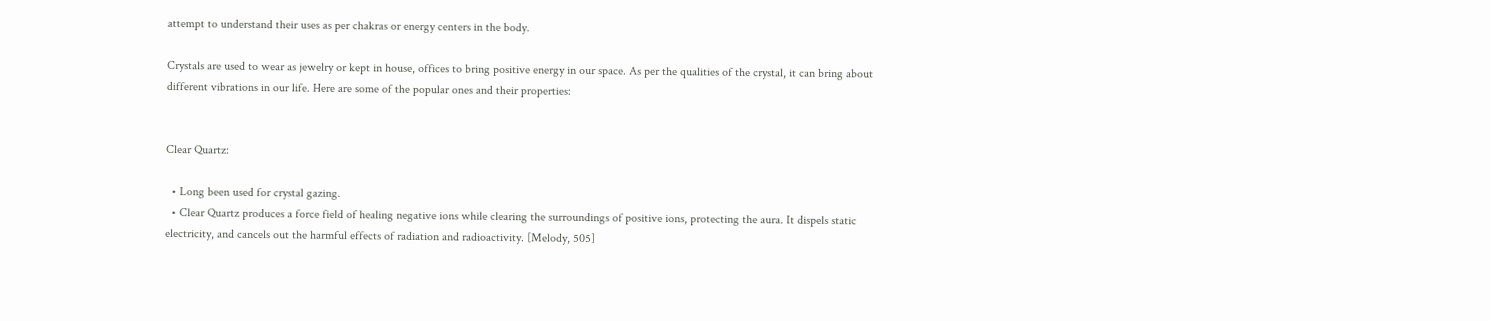attempt to understand their uses as per chakras or energy centers in the body.

Crystals are used to wear as jewelry or kept in house, offices to bring positive energy in our space. As per the qualities of the crystal, it can bring about different vibrations in our life. Here are some of the popular ones and their properties:


Clear Quartz:

  • Long been used for crystal gazing.
  • Clear Quartz produces a force field of healing negative ions while clearing the surroundings of positive ions, protecting the aura. It dispels static electricity, and cancels out the harmful effects of radiation and radioactivity. [Melody, 505]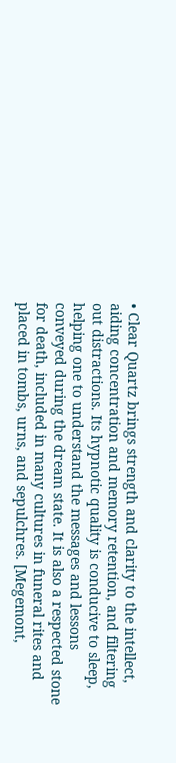• Clear Quartz brings strength and clarity to the intellect, aiding concentration and memory retention, and filtering out distractions. Its hypnotic quality is conducive to sleep, helping one to understand the messages and lessons conveyed during the dream state. It is also a respected stone for death, included in many cultures in funeral rites and placed in tombs, urns, and sepulchres. [Megemont,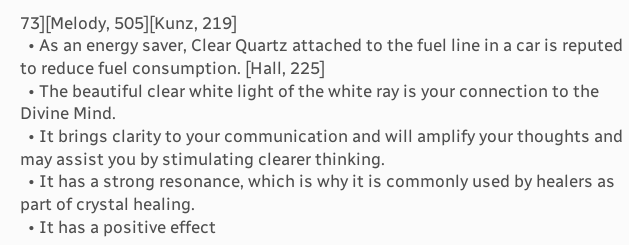73][Melody, 505][Kunz, 219]
  • As an energy saver, Clear Quartz attached to the fuel line in a car is reputed to reduce fuel consumption. [Hall, 225]
  • The beautiful clear white light of the white ray is your connection to the Divine Mind.
  • It brings clarity to your communication and will amplify your thoughts and may assist you by stimulating clearer thinking.
  • It has a strong resonance, which is why it is commonly used by healers as part of crystal healing.
  • It has a positive effect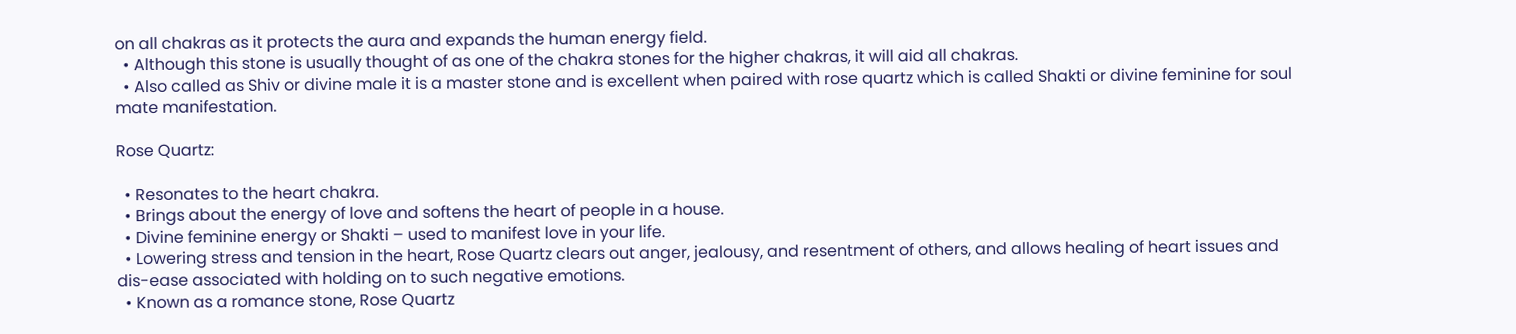on all chakras as it protects the aura and expands the human energy field.
  • Although this stone is usually thought of as one of the chakra stones for the higher chakras, it will aid all chakras.
  • Also called as Shiv or divine male it is a master stone and is excellent when paired with rose quartz which is called Shakti or divine feminine for soul mate manifestation.

Rose Quartz:

  • Resonates to the heart chakra.
  • Brings about the energy of love and softens the heart of people in a house.
  • Divine feminine energy or Shakti – used to manifest love in your life.
  • Lowering stress and tension in the heart, Rose Quartz clears out anger, jealousy, and resentment of others, and allows healing of heart issues and dis-ease associated with holding on to such negative emotions.
  • Known as a romance stone, Rose Quartz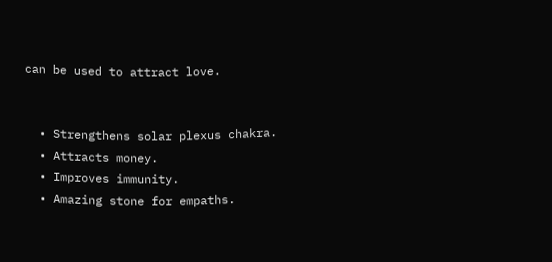can be used to attract love.


  • Strengthens solar plexus chakra.
  • Attracts money.
  • Improves immunity.
  • Amazing stone for empaths.